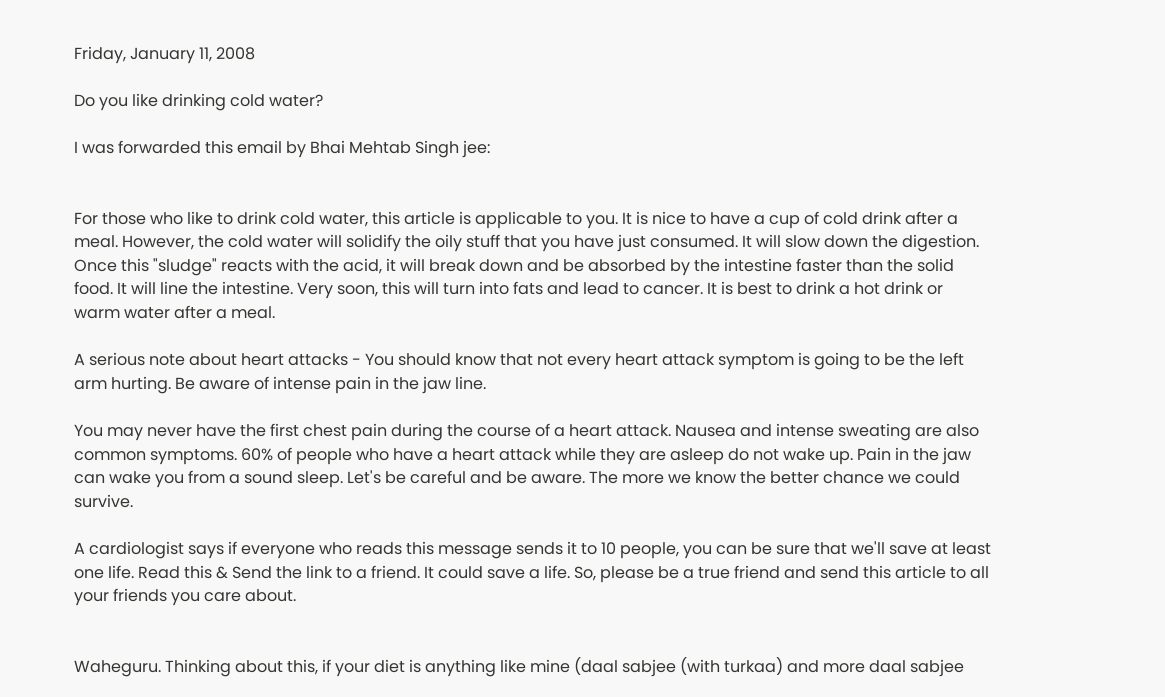Friday, January 11, 2008

Do you like drinking cold water?

I was forwarded this email by Bhai Mehtab Singh jee:


For those who like to drink cold water, this article is applicable to you. It is nice to have a cup of cold drink after a meal. However, the cold water will solidify the oily stuff that you have just consumed. It will slow down the digestion. Once this "sludge" reacts with the acid, it will break down and be absorbed by the intestine faster than the solid food. It will line the intestine. Very soon, this will turn into fats and lead to cancer. It is best to drink a hot drink or warm water after a meal.

A serious note about heart attacks - You should know that not every heart attack symptom is going to be the left arm hurting. Be aware of intense pain in the jaw line.

You may never have the first chest pain during the course of a heart attack. Nausea and intense sweating are also common symptoms. 60% of people who have a heart attack while they are asleep do not wake up. Pain in the jaw can wake you from a sound sleep. Let's be careful and be aware. The more we know the better chance we could survive.

A cardiologist says if everyone who reads this message sends it to 10 people, you can be sure that we'll save at least one life. Read this & Send the link to a friend. It could save a life. So, please be a true friend and send this article to all your friends you care about.


Waheguru. Thinking about this, if your diet is anything like mine (daal sabjee (with turkaa) and more daal sabjee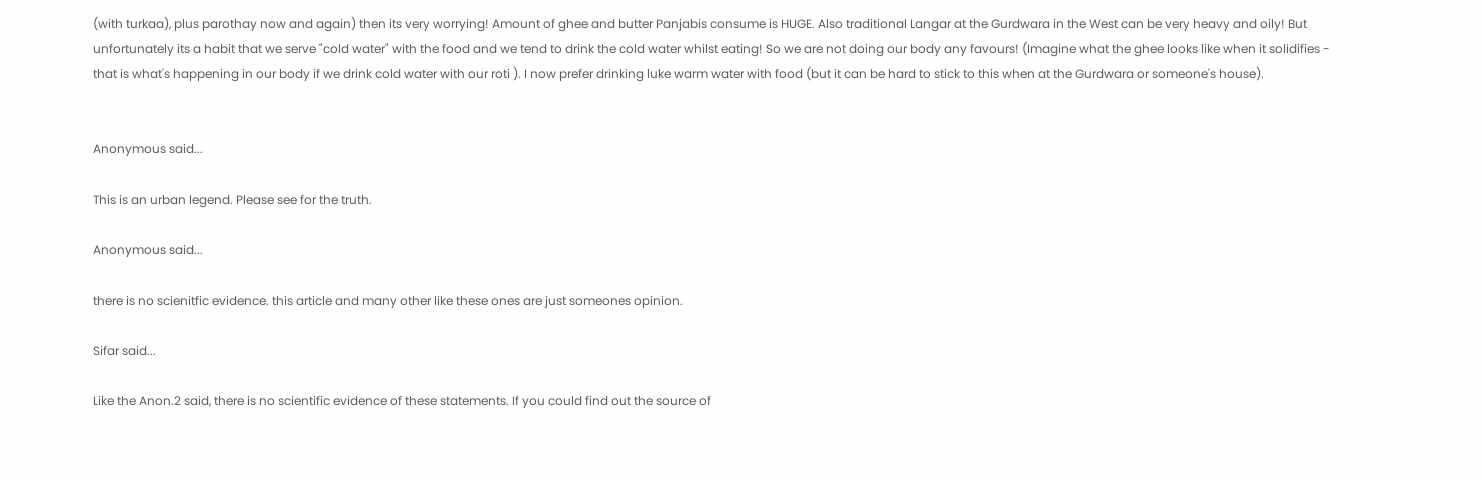(with turkaa), plus parothay now and again) then its very worrying! Amount of ghee and butter Panjabis consume is HUGE. Also traditional Langar at the Gurdwara in the West can be very heavy and oily! But unfortunately its a habit that we serve "cold water" with the food and we tend to drink the cold water whilst eating! So we are not doing our body any favours! (Imagine what the ghee looks like when it solidifies - that is what's happening in our body if we drink cold water with our roti ). I now prefer drinking luke warm water with food (but it can be hard to stick to this when at the Gurdwara or someone's house).


Anonymous said...

This is an urban legend. Please see for the truth.

Anonymous said...

there is no scienitfic evidence. this article and many other like these ones are just someones opinion.

Sifar said...

Like the Anon.2 said, there is no scientific evidence of these statements. If you could find out the source of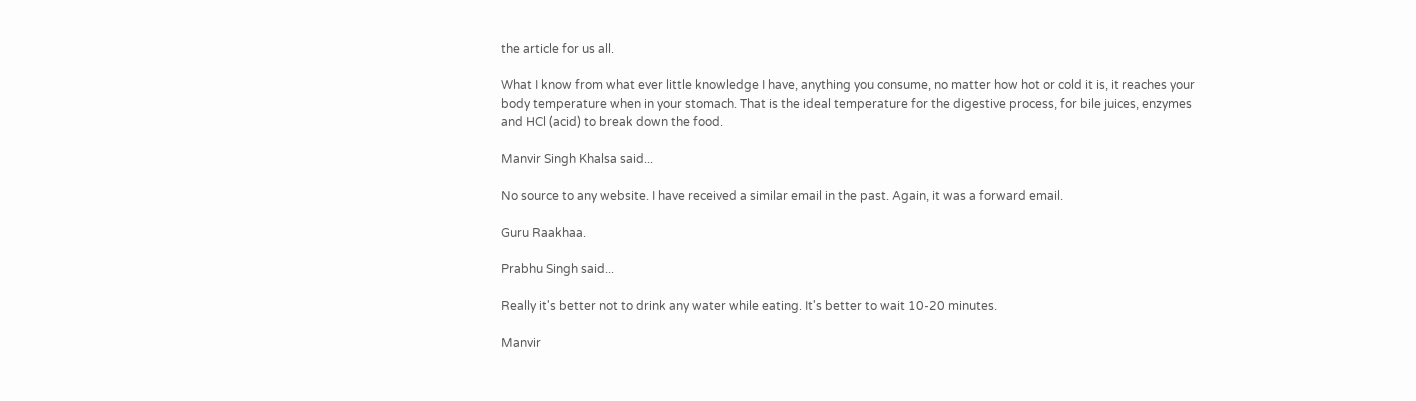the article for us all.

What I know from what ever little knowledge I have, anything you consume, no matter how hot or cold it is, it reaches your body temperature when in your stomach. That is the ideal temperature for the digestive process, for bile juices, enzymes and HCl (acid) to break down the food.

Manvir Singh Khalsa said...

No source to any website. I have received a similar email in the past. Again, it was a forward email.

Guru Raakhaa.

Prabhu Singh said...

Really it's better not to drink any water while eating. It's better to wait 10-20 minutes.

Manvir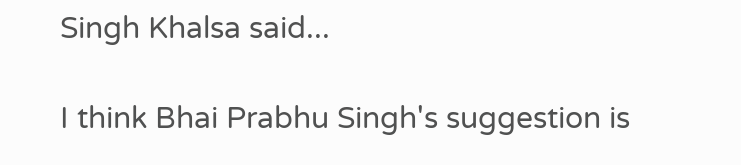Singh Khalsa said...

I think Bhai Prabhu Singh's suggestion is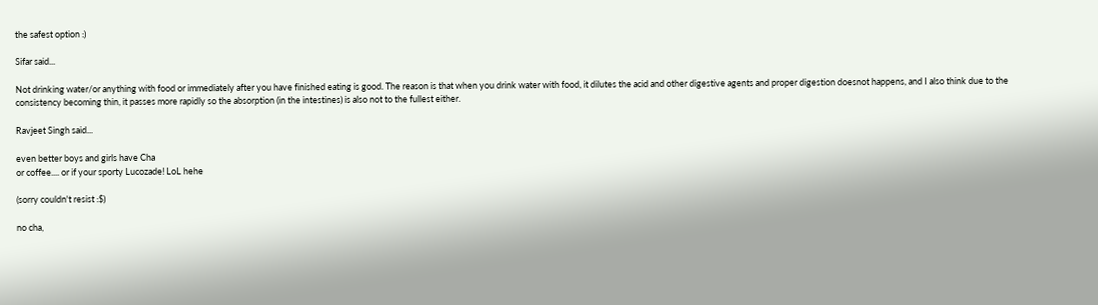the safest option :)

Sifar said...

Not drinking water/or anything with food or immediately after you have finished eating is good. The reason is that when you drink water with food, it dilutes the acid and other digestive agents and proper digestion doesnot happens, and I also think due to the consistency becoming thin, it passes more rapidly so the absorption (in the intestines) is also not to the fullest either.

Ravjeet Singh said...

even better boys and girls have Cha
or coffee.... or if your sporty Lucozade! LoL hehe

(sorry couldn't resist :$)

no cha,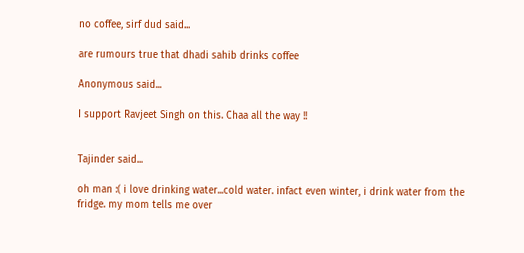no coffee, sirf dud said...

are rumours true that dhadi sahib drinks coffee

Anonymous said...

I support Ravjeet Singh on this. Chaa all the way !!


Tajinder said...

oh man :( i love drinking water...cold water. infact even winter, i drink water from the fridge. my mom tells me over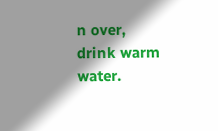n over, drink warm water.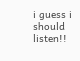i guess i should listen!!